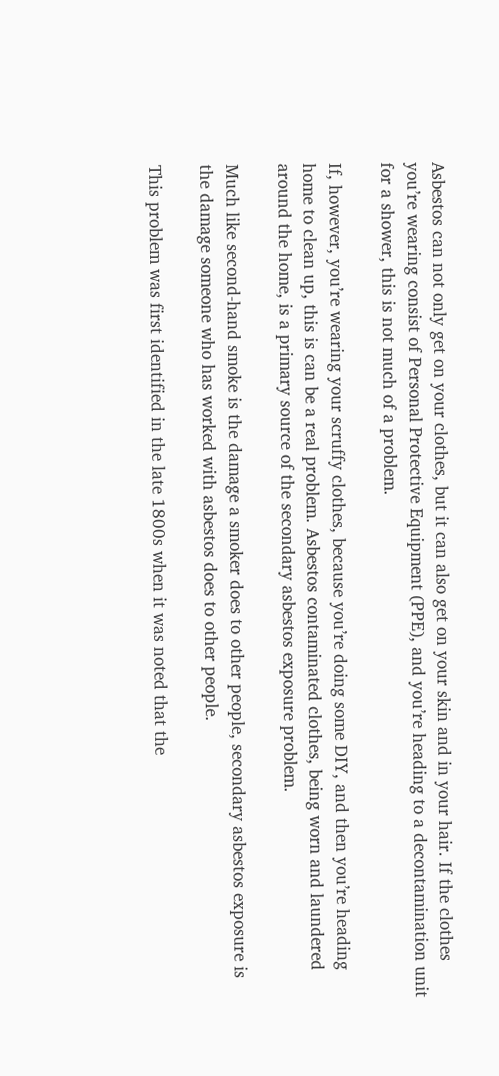Asbestos can not only get on your clothes, but it can also get on your skin and in your hair. If the clothes you’re wearing consist of Personal Protective Equipment (PPE), and you’re heading to a decontamination unit for a shower, this is not much of a problem.

If, however, you’re wearing your scruffy clothes, because you’re doing some DIY, and then you’re heading home to clean up, this is can be a real problem. Asbestos contaminated clothes, being worn and laundered around the home, is a primary source of the secondary asbestos exposure problem.

Much like second-hand smoke is the damage a smoker does to other people, secondary asbestos exposure is the damage someone who has worked with asbestos does to other people.

This problem was first identified in the late 1800s when it was noted that the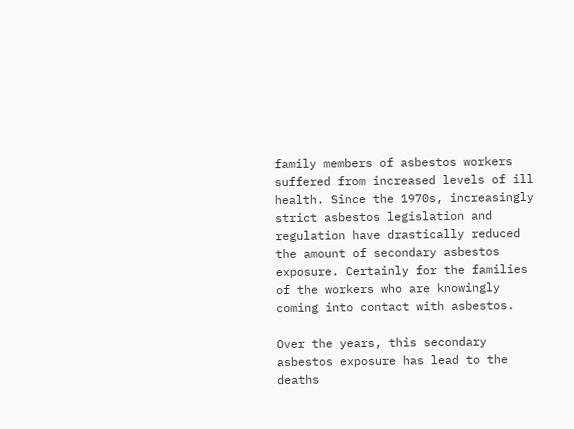family members of asbestos workers suffered from increased levels of ill health. Since the 1970s, increasingly strict asbestos legislation and regulation have drastically reduced the amount of secondary asbestos exposure. Certainly for the families of the workers who are knowingly coming into contact with asbestos.

Over the years, this secondary asbestos exposure has lead to the deaths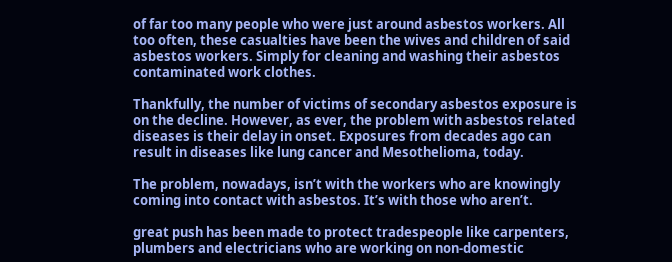of far too many people who were just around asbestos workers. All too often, these casualties have been the wives and children of said asbestos workers. Simply for cleaning and washing their asbestos contaminated work clothes.

Thankfully, the number of victims of secondary asbestos exposure is on the decline. However, as ever, the problem with asbestos related diseases is their delay in onset. Exposures from decades ago can result in diseases like lung cancer and Mesothelioma, today.

The problem, nowadays, isn’t with the workers who are knowingly coming into contact with asbestos. It’s with those who aren’t.

great push has been made to protect tradespeople like carpenters, plumbers and electricians who are working on non-domestic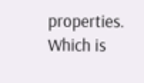properties. Which is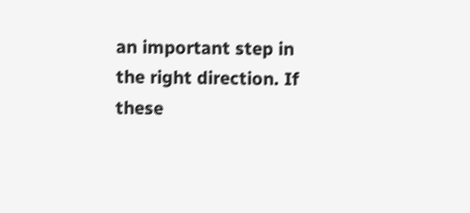an important step in the right direction. If these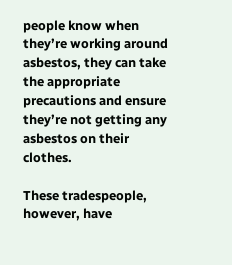people know when they’re working around asbestos, they can take the appropriate precautions and ensure they’re not getting any asbestos on their clothes.

These tradespeople, however, have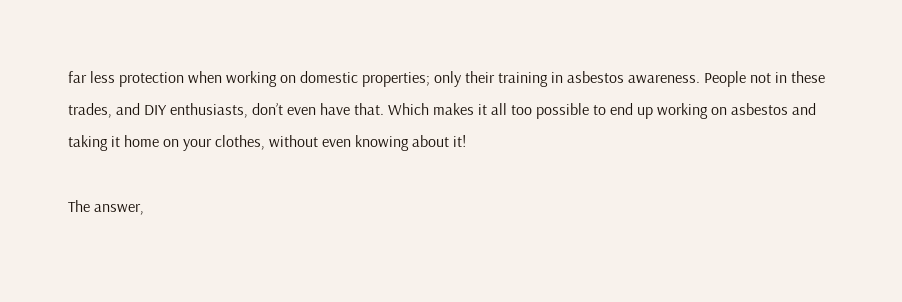far less protection when working on domestic properties; only their training in asbestos awareness. People not in these trades, and DIY enthusiasts, don’t even have that. Which makes it all too possible to end up working on asbestos and taking it home on your clothes, without even knowing about it!

The answer,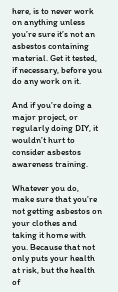here, is to never work on anything unless you’re sure it’s not an asbestos containing material. Get it tested, if necessary, before you do any work on it.

And if you’re doing a major project, or regularly doing DIY, it wouldn’t hurt to consider asbestos awareness training.

Whatever you do, make sure that you’re not getting asbestos on your clothes and taking it home with you. Because that not only puts your health at risk, but the health of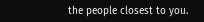the people closest to you.